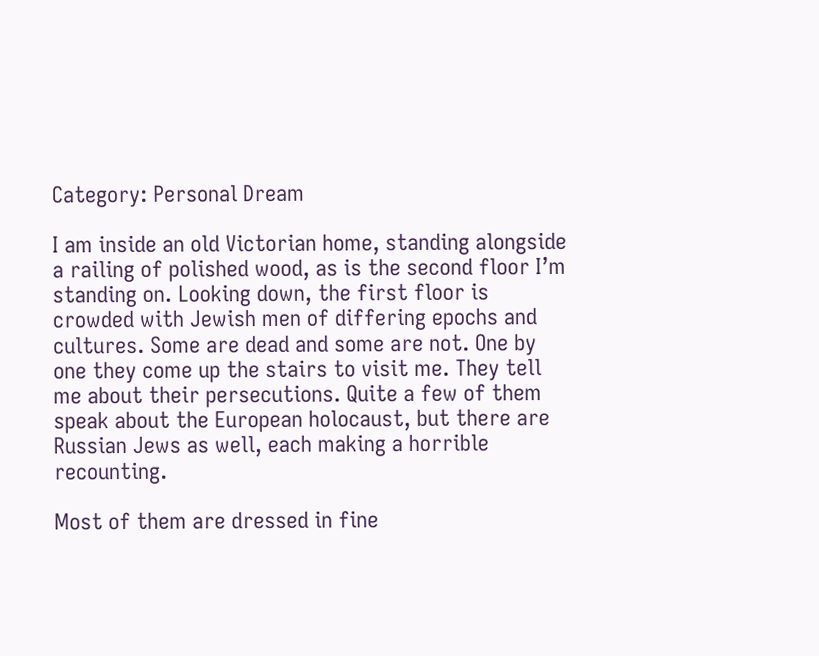Category: Personal Dream

I am inside an old Victorian home, standing alongside a railing of polished wood, as is the second floor I’m standing on. Looking down, the first floor is crowded with Jewish men of differing epochs and cultures. Some are dead and some are not. One by one they come up the stairs to visit me. They tell me about their persecutions. Quite a few of them speak about the European holocaust, but there are Russian Jews as well, each making a horrible recounting.

Most of them are dressed in fine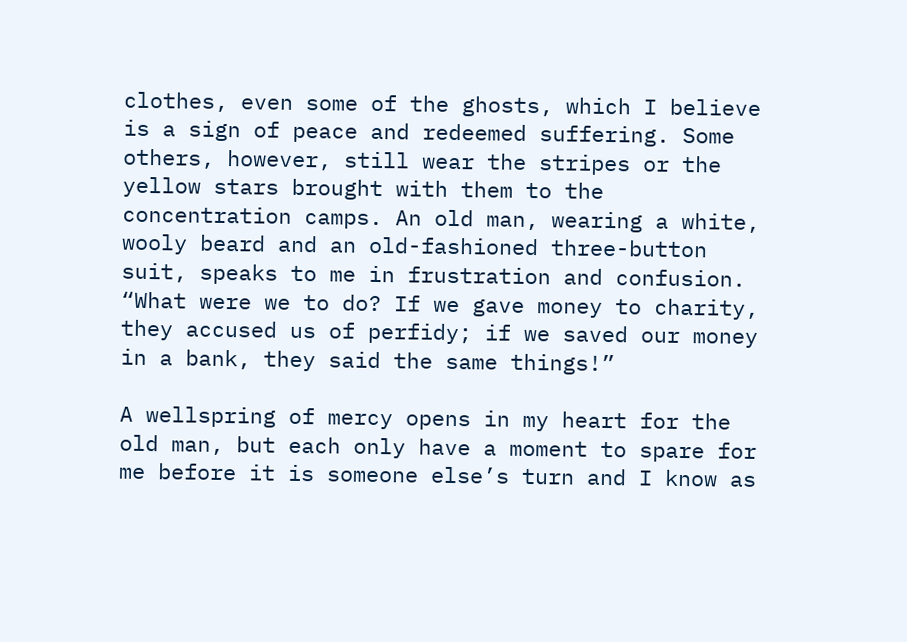clothes, even some of the ghosts, which I believe is a sign of peace and redeemed suffering. Some others, however, still wear the stripes or the yellow stars brought with them to the concentration camps. An old man, wearing a white, wooly beard and an old-fashioned three-button suit, speaks to me in frustration and confusion. “What were we to do? If we gave money to charity, they accused us of perfidy; if we saved our money in a bank, they said the same things!”

A wellspring of mercy opens in my heart for the old man, but each only have a moment to spare for me before it is someone else’s turn and I know as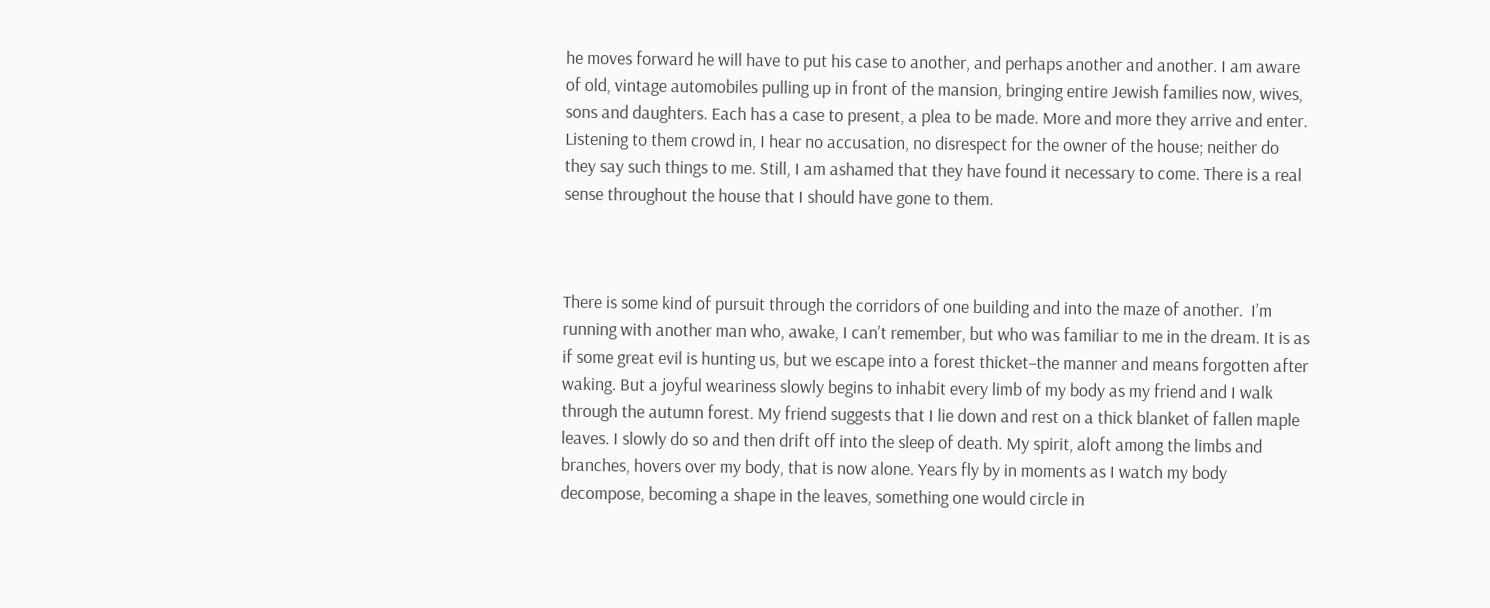he moves forward he will have to put his case to another, and perhaps another and another. I am aware of old, vintage automobiles pulling up in front of the mansion, bringing entire Jewish families now, wives, sons and daughters. Each has a case to present, a plea to be made. More and more they arrive and enter. Listening to them crowd in, I hear no accusation, no disrespect for the owner of the house; neither do they say such things to me. Still, I am ashamed that they have found it necessary to come. There is a real sense throughout the house that I should have gone to them.



There is some kind of pursuit through the corridors of one building and into the maze of another.  I’m running with another man who, awake, I can’t remember, but who was familiar to me in the dream. It is as if some great evil is hunting us, but we escape into a forest thicket–the manner and means forgotten after waking. But a joyful weariness slowly begins to inhabit every limb of my body as my friend and I walk through the autumn forest. My friend suggests that I lie down and rest on a thick blanket of fallen maple leaves. I slowly do so and then drift off into the sleep of death. My spirit, aloft among the limbs and branches, hovers over my body, that is now alone. Years fly by in moments as I watch my body decompose, becoming a shape in the leaves, something one would circle in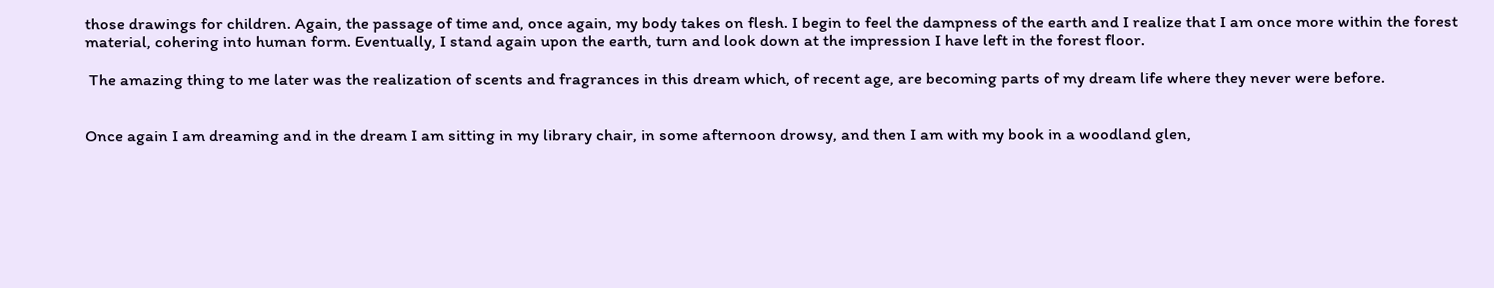those drawings for children. Again, the passage of time and, once again, my body takes on flesh. I begin to feel the dampness of the earth and I realize that I am once more within the forest material, cohering into human form. Eventually, I stand again upon the earth, turn and look down at the impression I have left in the forest floor.

 The amazing thing to me later was the realization of scents and fragrances in this dream which, of recent age, are becoming parts of my dream life where they never were before.


Once again I am dreaming and in the dream I am sitting in my library chair, in some afternoon drowsy, and then I am with my book in a woodland glen,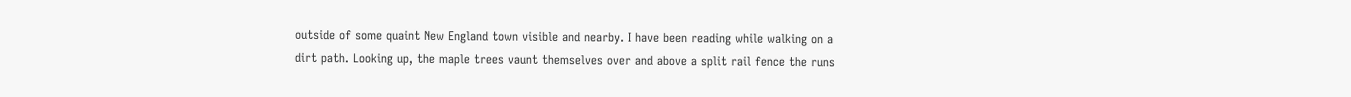outside of some quaint New England town visible and nearby. I have been reading while walking on a dirt path. Looking up, the maple trees vaunt themselves over and above a split rail fence the runs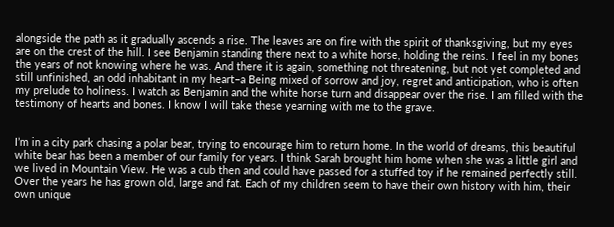alongside the path as it gradually ascends a rise. The leaves are on fire with the spirit of thanksgiving, but my eyes are on the crest of the hill. I see Benjamin standing there next to a white horse, holding the reins. I feel in my bones the years of not knowing where he was. And there it is again, something not threatening, but not yet completed and still unfinished, an odd inhabitant in my heart–a Being mixed of sorrow and joy, regret and anticipation, who is often my prelude to holiness. I watch as Benjamin and the white horse turn and disappear over the rise. I am filled with the testimony of hearts and bones. I know I will take these yearning with me to the grave.


I’m in a city park chasing a polar bear, trying to encourage him to return home. In the world of dreams, this beautiful white bear has been a member of our family for years. I think Sarah brought him home when she was a little girl and we lived in Mountain View. He was a cub then and could have passed for a stuffed toy if he remained perfectly still. Over the years he has grown old, large and fat. Each of my children seem to have their own history with him, their own unique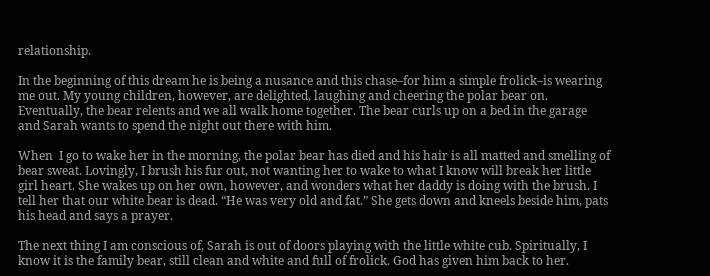relationship.

In the beginning of this dream he is being a nusance and this chase–for him a simple frolick–is wearing me out. My young children, however, are delighted, laughing and cheering the polar bear on. Eventually, the bear relents and we all walk home together. The bear curls up on a bed in the garage and Sarah wants to spend the night out there with him.

When  I go to wake her in the morning, the polar bear has died and his hair is all matted and smelling of bear sweat. Lovingly, I brush his fur out, not wanting her to wake to what I know will break her little girl heart. She wakes up on her own, however, and wonders what her daddy is doing with the brush. I tell her that our white bear is dead. “He was very old and fat.” She gets down and kneels beside him, pats his head and says a prayer.

The next thing I am conscious of, Sarah is out of doors playing with the little white cub. Spiritually, I know it is the family bear, still clean and white and full of frolick. God has given him back to her.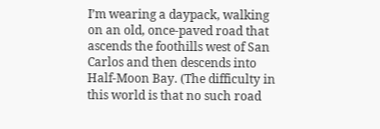I’m wearing a daypack, walking on an old, once-paved road that ascends the foothills west of San Carlos and then descends into Half-Moon Bay. (The difficulty in this world is that no such road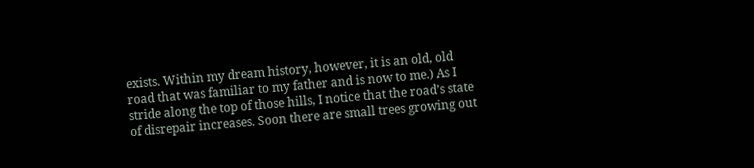exists. Within my dream history, however, it is an old, old road that was familiar to my father and is now to me.) As I stride along the top of those hills, I notice that the road’s state of disrepair increases. Soon there are small trees growing out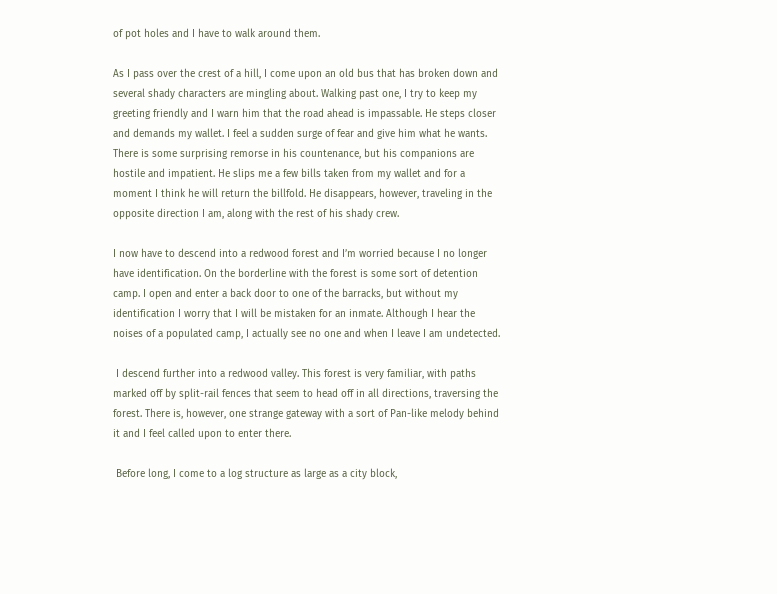of pot holes and I have to walk around them.

As I pass over the crest of a hill, I come upon an old bus that has broken down and several shady characters are mingling about. Walking past one, I try to keep my greeting friendly and I warn him that the road ahead is impassable. He steps closer and demands my wallet. I feel a sudden surge of fear and give him what he wants. There is some surprising remorse in his countenance, but his companions are hostile and impatient. He slips me a few bills taken from my wallet and for a moment I think he will return the billfold. He disappears, however, traveling in the opposite direction I am, along with the rest of his shady crew.

I now have to descend into a redwood forest and I’m worried because I no longer have identification. On the borderline with the forest is some sort of detention camp. I open and enter a back door to one of the barracks, but without my identification I worry that I will be mistaken for an inmate. Although I hear the noises of a populated camp, I actually see no one and when I leave I am undetected.

 I descend further into a redwood valley. This forest is very familiar, with paths marked off by split-rail fences that seem to head off in all directions, traversing the forest. There is, however, one strange gateway with a sort of Pan-like melody behind it and I feel called upon to enter there.

 Before long, I come to a log structure as large as a city block,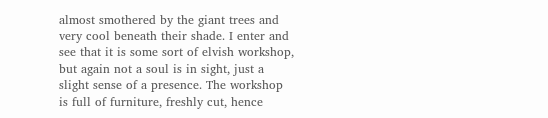almost smothered by the giant trees and very cool beneath their shade. I enter and see that it is some sort of elvish workshop, but again not a soul is in sight, just a slight sense of a presence. The workshop is full of furniture, freshly cut, hence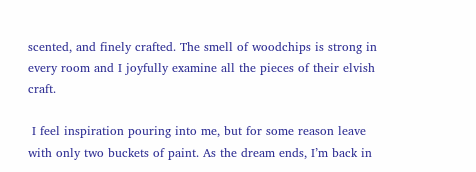scented, and finely crafted. The smell of woodchips is strong in every room and I joyfully examine all the pieces of their elvish craft.

 I feel inspiration pouring into me, but for some reason leave with only two buckets of paint. As the dream ends, I’m back in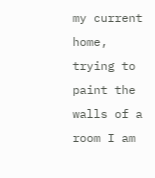my current home, trying to paint the walls of a room I am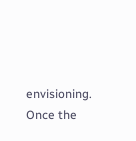envisioning. Once the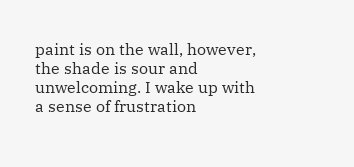paint is on the wall, however, the shade is sour and unwelcoming. I wake up with a sense of frustration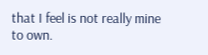that I feel is not really mine to own.